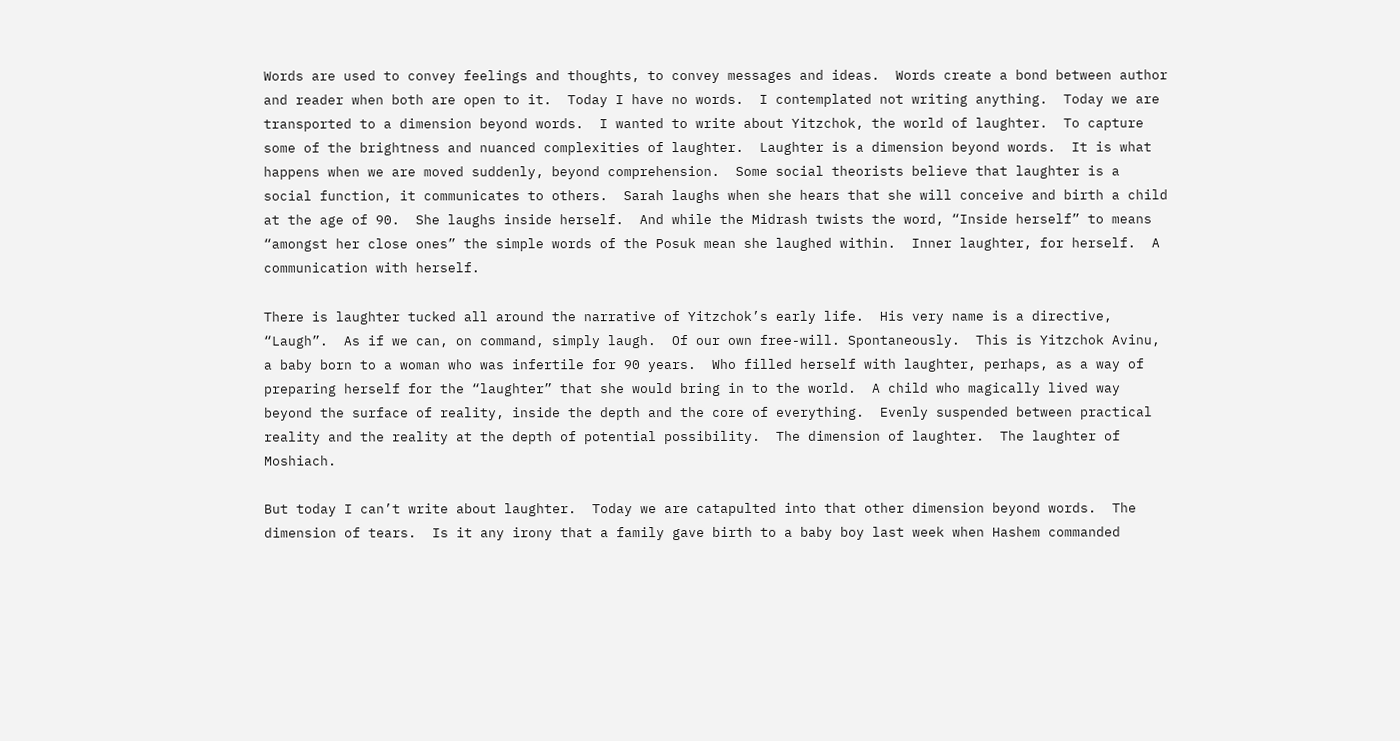Words are used to convey feelings and thoughts, to convey messages and ideas.  Words create a bond between author and reader when both are open to it.  Today I have no words.  I contemplated not writing anything.  Today we are transported to a dimension beyond words.  I wanted to write about Yitzchok, the world of laughter.  To capture some of the brightness and nuanced complexities of laughter.  Laughter is a dimension beyond words.  It is what happens when we are moved suddenly, beyond comprehension.  Some social theorists believe that laughter is a social function, it communicates to others.  Sarah laughs when she hears that she will conceive and birth a child at the age of 90.  She laughs inside herself.  And while the Midrash twists the word, “Inside herself” to means “amongst her close ones” the simple words of the Posuk mean she laughed within.  Inner laughter, for herself.  A communication with herself.

There is laughter tucked all around the narrative of Yitzchok’s early life.  His very name is a directive, “Laugh”.  As if we can, on command, simply laugh.  Of our own free-will. Spontaneously.  This is Yitzchok Avinu, a baby born to a woman who was infertile for 90 years.  Who filled herself with laughter, perhaps, as a way of preparing herself for the “laughter” that she would bring in to the world.  A child who magically lived way beyond the surface of reality, inside the depth and the core of everything.  Evenly suspended between practical reality and the reality at the depth of potential possibility.  The dimension of laughter.  The laughter of Moshiach.

But today I can’t write about laughter.  Today we are catapulted into that other dimension beyond words.  The dimension of tears.  Is it any irony that a family gave birth to a baby boy last week when Hashem commanded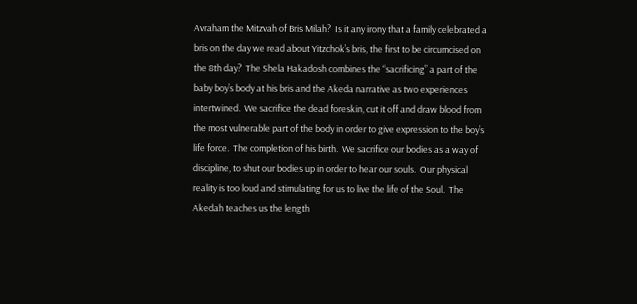Avraham the Mitzvah of Bris Milah?  Is it any irony that a family celebrated a bris on the day we read about Yitzchok’s bris, the first to be circumcised on the 8th day?  The Shela Hakadosh combines the “sacrificing” a part of the baby boy’s body at his bris and the Akeda narrative as two experiences intertwined.  We sacrifice the dead foreskin, cut it off and draw blood from the most vulnerable part of the body in order to give expression to the boy’s life force.  The completion of his birth.  We sacrifice our bodies as a way of discipline, to shut our bodies up in order to hear our souls.  Our physical reality is too loud and stimulating for us to live the life of the Soul.  The Akedah teaches us the length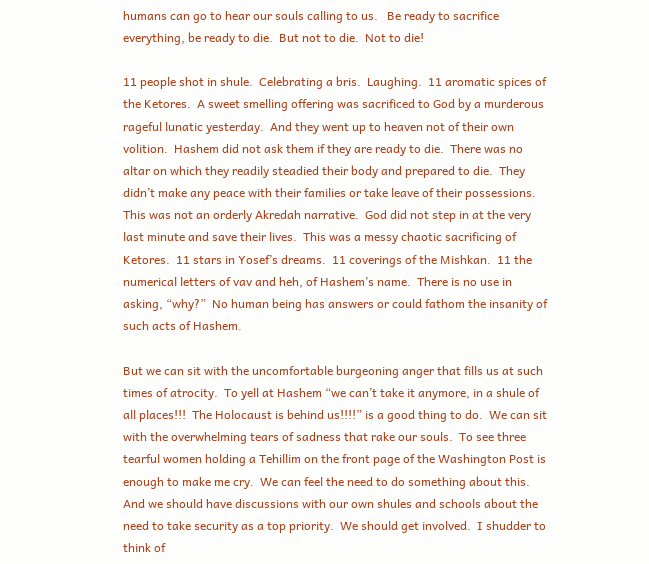humans can go to hear our souls calling to us.   Be ready to sacrifice everything, be ready to die.  But not to die.  Not to die!

11 people shot in shule.  Celebrating a bris.  Laughing.  11 aromatic spices of the Ketores.  A sweet smelling offering was sacrificed to God by a murderous rageful lunatic yesterday.  And they went up to heaven not of their own volition.  Hashem did not ask them if they are ready to die.  There was no altar on which they readily steadied their body and prepared to die.  They didn’t make any peace with their families or take leave of their possessions.  This was not an orderly Akredah narrative.  God did not step in at the very last minute and save their lives.  This was a messy chaotic sacrificing of Ketores.  11 stars in Yosef’s dreams.  11 coverings of the Mishkan.  11 the numerical letters of vav and heh, of Hashem’s name.  There is no use in asking, “why?”  No human being has answers or could fathom the insanity of such acts of Hashem.

But we can sit with the uncomfortable burgeoning anger that fills us at such times of atrocity.  To yell at Hashem “we can’t take it anymore, in a shule of all places!!!  The Holocaust is behind us!!!!” is a good thing to do.  We can sit with the overwhelming tears of sadness that rake our souls.  To see three tearful women holding a Tehillim on the front page of the Washington Post is enough to make me cry.  We can feel the need to do something about this.  And we should have discussions with our own shules and schools about the need to take security as a top priority.  We should get involved.  I shudder to think of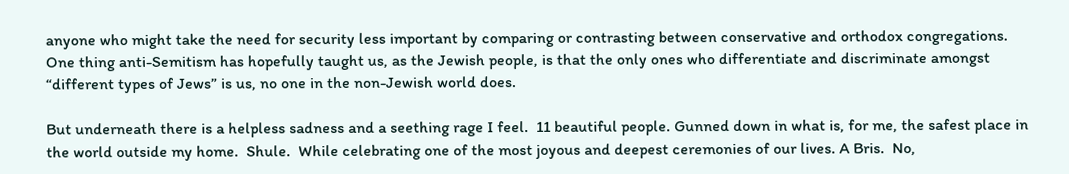anyone who might take the need for security less important by comparing or contrasting between conservative and orthodox congregations.  One thing anti-Semitism has hopefully taught us, as the Jewish people, is that the only ones who differentiate and discriminate amongst “different types of Jews” is us, no one in the non-Jewish world does.

But underneath there is a helpless sadness and a seething rage I feel.  11 beautiful people. Gunned down in what is, for me, the safest place in the world outside my home.  Shule.  While celebrating one of the most joyous and deepest ceremonies of our lives. A Bris.  No,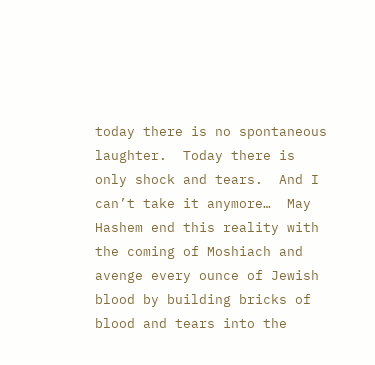today there is no spontaneous laughter.  Today there is only shock and tears.  And I can’t take it anymore…  May Hashem end this reality with the coming of Moshiach and avenge every ounce of Jewish blood by building bricks of blood and tears into the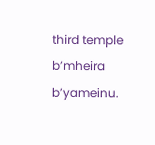third temple b’mheira b’yameinu.